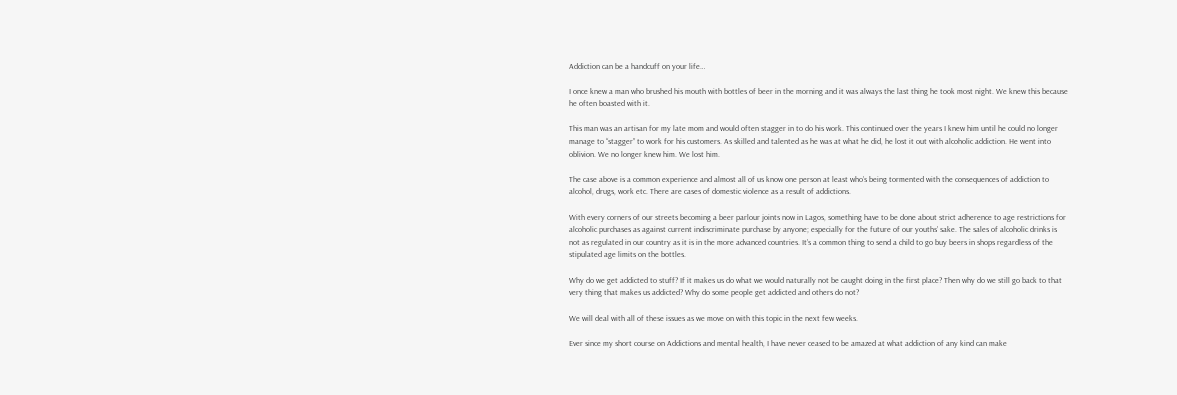Addiction can be a handcuff on your life…

I once knew a man who brushed his mouth with bottles of beer in the morning and it was always the last thing he took most night. We knew this because he often boasted with it.

This man was an artisan for my late mom and would often stagger in to do his work. This continued over the years I knew him until he could no longer manage to “stagger” to work for his customers. As skilled and talented as he was at what he did, he lost it out with alcoholic addiction. He went into oblivion. We no longer knew him. We lost him.

The case above is a common experience and almost all of us know one person at least who’s being tormented with the consequences of addiction to alcohol, drugs, work etc. There are cases of domestic violence as a result of addictions.

With every corners of our streets becoming a beer parlour joints now in Lagos, something have to be done about strict adherence to age restrictions for alcoholic purchases as against current indiscriminate purchase by anyone; especially for the future of our youths’ sake. The sales of alcoholic drinks is not as regulated in our country as it is in the more advanced countries. It’s a common thing to send a child to go buy beers in shops regardless of the stipulated age limits on the bottles.

Why do we get addicted to stuff? If it makes us do what we would naturally not be caught doing in the first place? Then why do we still go back to that very thing that makes us addicted? Why do some people get addicted and others do not?

We will deal with all of these issues as we move on with this topic in the next few weeks.

Ever since my short course on Addictions and mental health, I have never ceased to be amazed at what addiction of any kind can make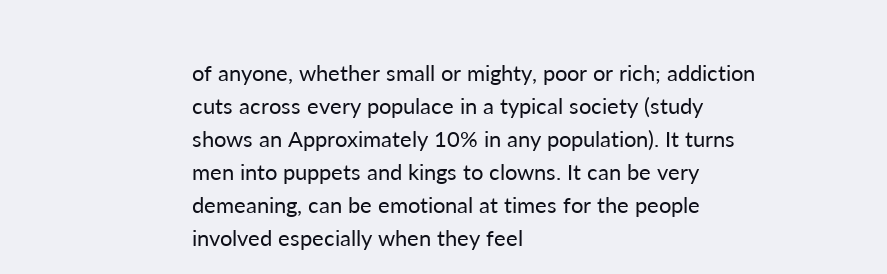of anyone, whether small or mighty, poor or rich; addiction cuts across every populace in a typical society (study shows an Approximately 10% in any population). It turns men into puppets and kings to clowns. It can be very demeaning, can be emotional at times for the people involved especially when they feel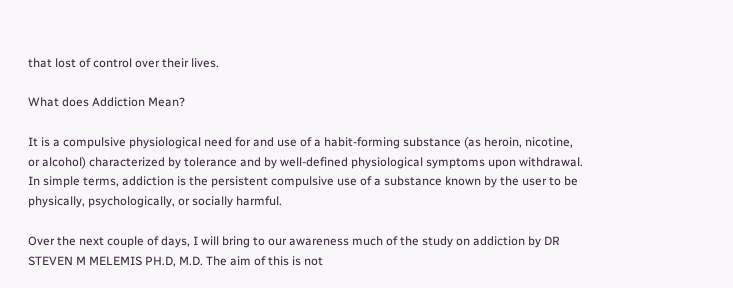that lost of control over their lives.

What does Addiction Mean?

It is a compulsive physiological need for and use of a habit-forming substance (as heroin, nicotine, or alcohol) characterized by tolerance and by well-defined physiological symptoms upon withdrawal. In simple terms, addiction is the persistent compulsive use of a substance known by the user to be physically, psychologically, or socially harmful.

Over the next couple of days, I will bring to our awareness much of the study on addiction by DR STEVEN M MELEMIS PH.D, M.D. The aim of this is not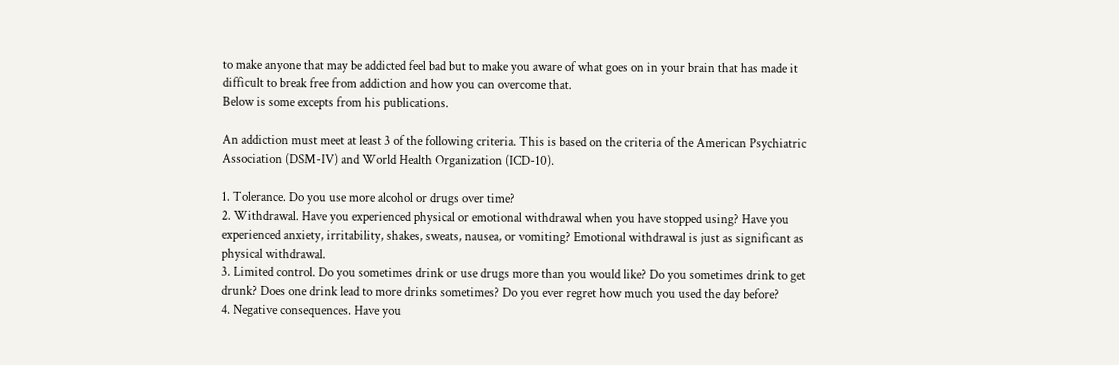to make anyone that may be addicted feel bad but to make you aware of what goes on in your brain that has made it difficult to break free from addiction and how you can overcome that.
Below is some excepts from his publications.

An addiction must meet at least 3 of the following criteria. This is based on the criteria of the American Psychiatric Association (DSM-IV) and World Health Organization (ICD-10).

1. Tolerance. Do you use more alcohol or drugs over time?
2. Withdrawal. Have you experienced physical or emotional withdrawal when you have stopped using? Have you experienced anxiety, irritability, shakes, sweats, nausea, or vomiting? Emotional withdrawal is just as significant as physical withdrawal.
3. Limited control. Do you sometimes drink or use drugs more than you would like? Do you sometimes drink to get drunk? Does one drink lead to more drinks sometimes? Do you ever regret how much you used the day before?
4. Negative consequences. Have you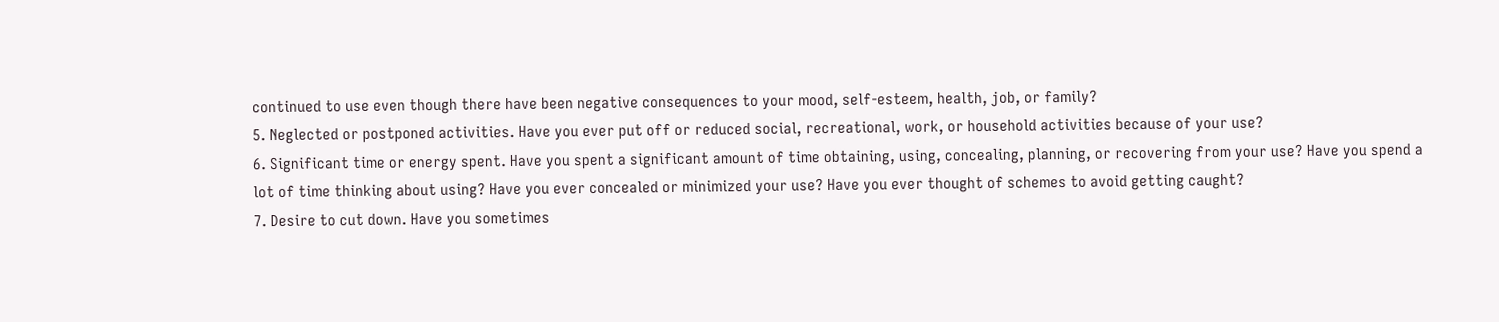continued to use even though there have been negative consequences to your mood, self-esteem, health, job, or family?
5. Neglected or postponed activities. Have you ever put off or reduced social, recreational, work, or household activities because of your use?
6. Significant time or energy spent. Have you spent a significant amount of time obtaining, using, concealing, planning, or recovering from your use? Have you spend a lot of time thinking about using? Have you ever concealed or minimized your use? Have you ever thought of schemes to avoid getting caught?
7. Desire to cut down. Have you sometimes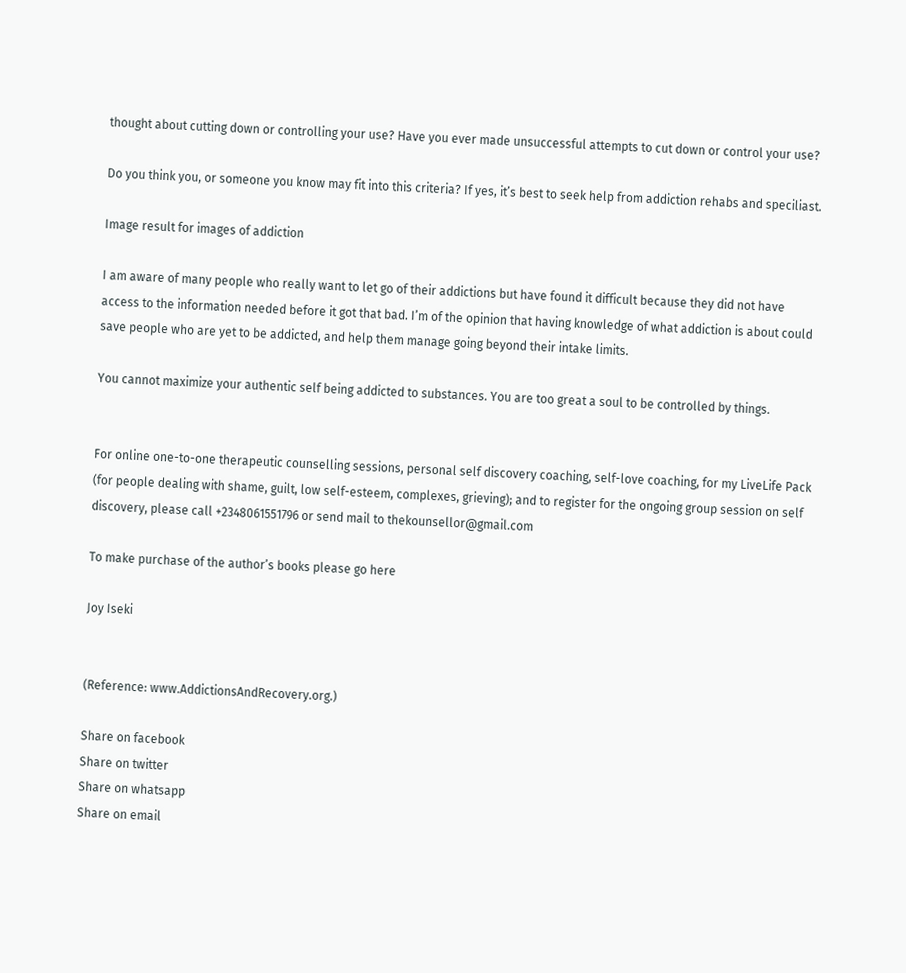thought about cutting down or controlling your use? Have you ever made unsuccessful attempts to cut down or control your use?

Do you think you, or someone you know may fit into this criteria? If yes, it’s best to seek help from addiction rehabs and speciliast.

Image result for images of addiction

I am aware of many people who really want to let go of their addictions but have found it difficult because they did not have access to the information needed before it got that bad. I’m of the opinion that having knowledge of what addiction is about could save people who are yet to be addicted, and help them manage going beyond their intake limits.

You cannot maximize your authentic self being addicted to substances. You are too great a soul to be controlled by things.


For online one-to-one therapeutic counselling sessions, personal self discovery coaching, self-love coaching, for my LiveLife Pack (for people dealing with shame, guilt, low self-esteem, complexes, grieving); and to register for the ongoing group session on self discovery, please call +2348061551796 or send mail to thekounsellor@gmail.com

To make purchase of the author’s books please go here

Joy Iseki


(Reference: www.AddictionsAndRecovery.org.)

Share on facebook
Share on twitter
Share on whatsapp
Share on email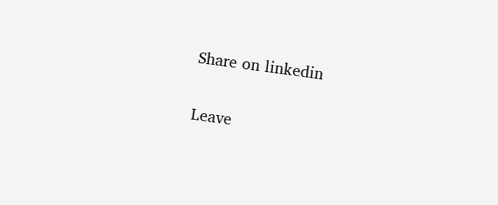Share on linkedin

Leave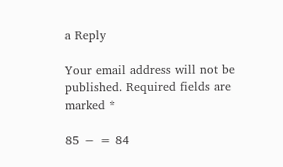a Reply

Your email address will not be published. Required fields are marked *

85 − = 84